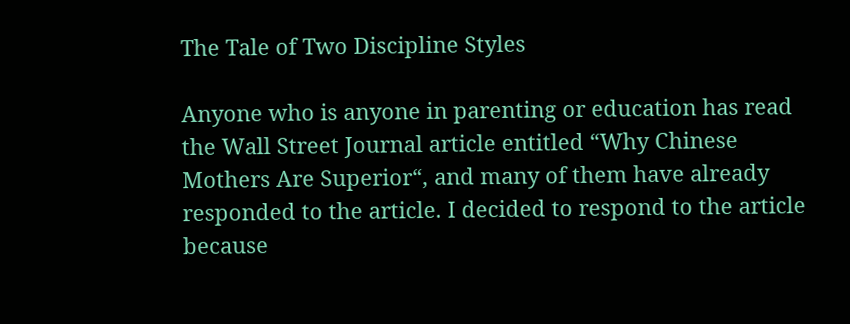The Tale of Two Discipline Styles

Anyone who is anyone in parenting or education has read the Wall Street Journal article entitled “Why Chinese Mothers Are Superior“, and many of them have already responded to the article. I decided to respond to the article because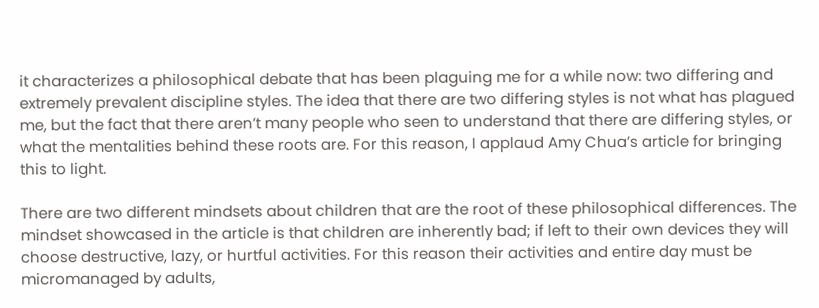it characterizes a philosophical debate that has been plaguing me for a while now: two differing and extremely prevalent discipline styles. The idea that there are two differing styles is not what has plagued me, but the fact that there aren’t many people who seen to understand that there are differing styles, or what the mentalities behind these roots are. For this reason, I applaud Amy Chua’s article for bringing this to light.

There are two different mindsets about children that are the root of these philosophical differences. The mindset showcased in the article is that children are inherently bad; if left to their own devices they will choose destructive, lazy, or hurtful activities. For this reason their activities and entire day must be micromanaged by adults,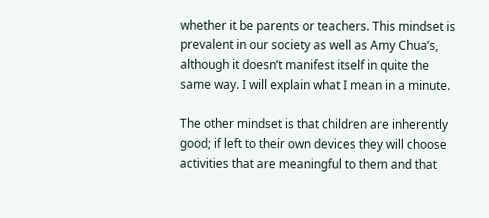whether it be parents or teachers. This mindset is prevalent in our society as well as Amy Chua’s, although it doesn’t manifest itself in quite the same way. I will explain what I mean in a minute.

The other mindset is that children are inherently good; if left to their own devices they will choose activities that are meaningful to them and that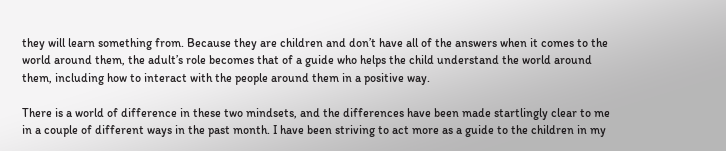they will learn something from. Because they are children and don’t have all of the answers when it comes to the world around them, the adult’s role becomes that of a guide who helps the child understand the world around them, including how to interact with the people around them in a positive way.

There is a world of difference in these two mindsets, and the differences have been made startlingly clear to me in a couple of different ways in the past month. I have been striving to act more as a guide to the children in my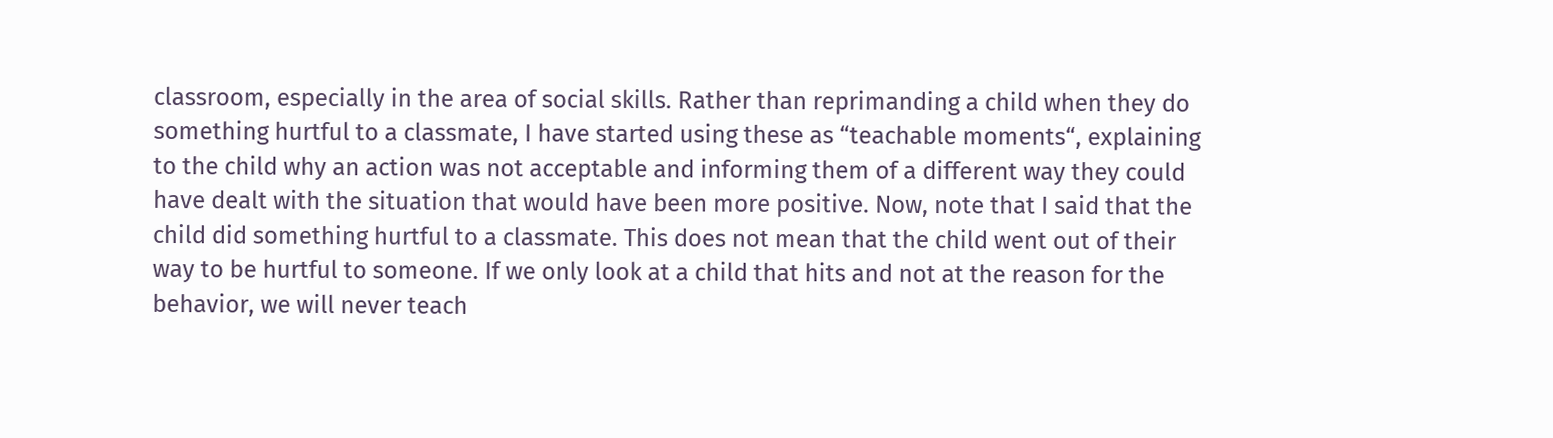classroom, especially in the area of social skills. Rather than reprimanding a child when they do something hurtful to a classmate, I have started using these as “teachable moments“, explaining to the child why an action was not acceptable and informing them of a different way they could have dealt with the situation that would have been more positive. Now, note that I said that the child did something hurtful to a classmate. This does not mean that the child went out of their way to be hurtful to someone. If we only look at a child that hits and not at the reason for the behavior, we will never teach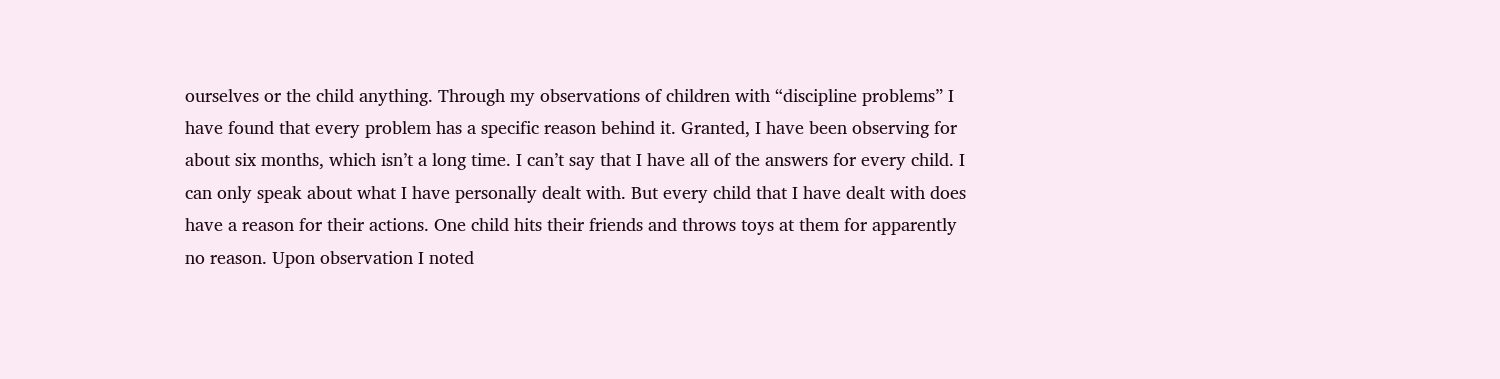ourselves or the child anything. Through my observations of children with “discipline problems” I have found that every problem has a specific reason behind it. Granted, I have been observing for about six months, which isn’t a long time. I can’t say that I have all of the answers for every child. I can only speak about what I have personally dealt with. But every child that I have dealt with does have a reason for their actions. One child hits their friends and throws toys at them for apparently no reason. Upon observation I noted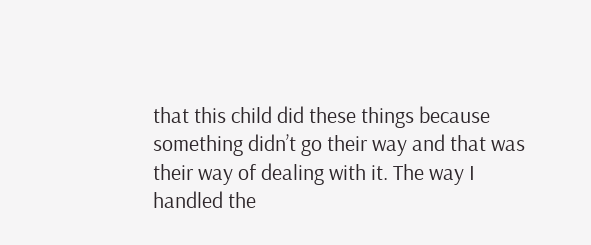that this child did these things because something didn’t go their way and that was their way of dealing with it. The way I handled the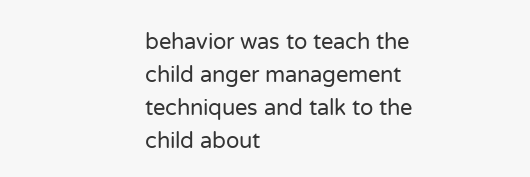behavior was to teach the child anger management techniques and talk to the child about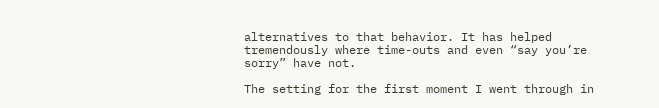alternatives to that behavior. It has helped tremendously where time-outs and even “say you’re sorry” have not.

The setting for the first moment I went through in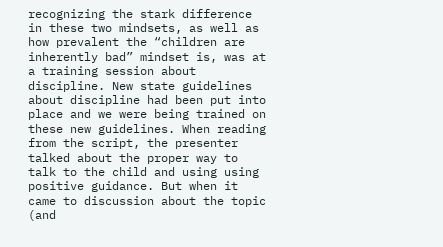recognizing the stark difference in these two mindsets, as well as how prevalent the “children are inherently bad” mindset is, was at a training session about discipline. New state guidelines about discipline had been put into place and we were being trained on these new guidelines. When reading from the script, the presenter talked about the proper way to talk to the child and using using positive guidance. But when it came to discussion about the topic  (and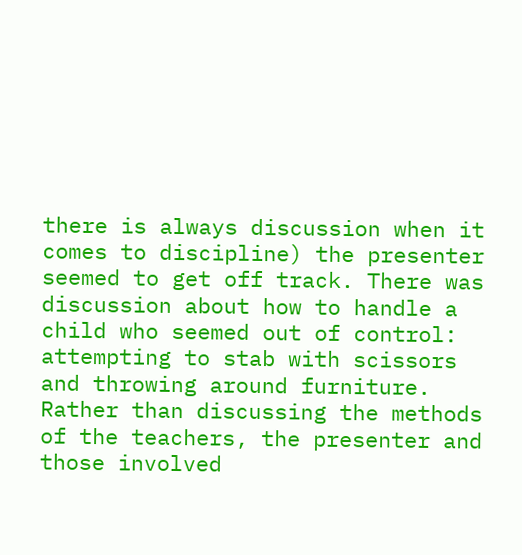there is always discussion when it comes to discipline) the presenter seemed to get off track. There was discussion about how to handle a child who seemed out of control: attempting to stab with scissors and throwing around furniture. Rather than discussing the methods of the teachers, the presenter and those involved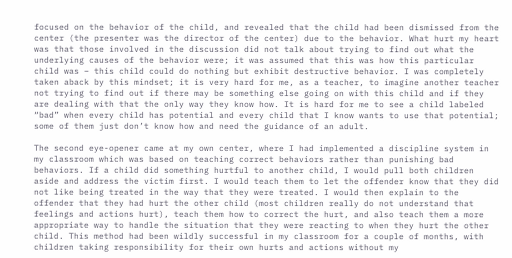focused on the behavior of the child, and revealed that the child had been dismissed from the center (the presenter was the director of the center) due to the behavior. What hurt my heart was that those involved in the discussion did not talk about trying to find out what the underlying causes of the behavior were; it was assumed that this was how this particular child was – this child could do nothing but exhibit destructive behavior. I was completely taken aback by this mindset; it is very hard for me, as a teacher, to imagine another teacher not trying to find out if there may be something else going on with this child and if they are dealing with that the only way they know how. It is hard for me to see a child labeled “bad” when every child has potential and every child that I know wants to use that potential; some of them just don’t know how and need the guidance of an adult.

The second eye-opener came at my own center, where I had implemented a discipline system in my classroom which was based on teaching correct behaviors rather than punishing bad behaviors. If a child did something hurtful to another child, I would pull both children aside and address the victim first. I would teach them to let the offender know that they did not like being treated in the way that they were treated. I would then explain to the offender that they had hurt the other child (most children really do not understand that feelings and actions hurt), teach them how to correct the hurt, and also teach them a more appropriate way to handle the situation that they were reacting to when they hurt the other child. This method had been wildly successful in my classroom for a couple of months, with children taking responsibility for their own hurts and actions without my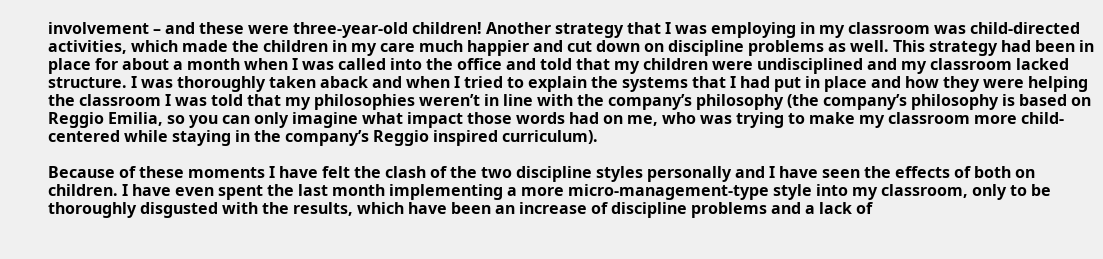involvement – and these were three-year-old children! Another strategy that I was employing in my classroom was child-directed activities, which made the children in my care much happier and cut down on discipline problems as well. This strategy had been in place for about a month when I was called into the office and told that my children were undisciplined and my classroom lacked structure. I was thoroughly taken aback and when I tried to explain the systems that I had put in place and how they were helping the classroom I was told that my philosophies weren’t in line with the company’s philosophy (the company’s philosophy is based on Reggio Emilia, so you can only imagine what impact those words had on me, who was trying to make my classroom more child-centered while staying in the company’s Reggio inspired curriculum).

Because of these moments I have felt the clash of the two discipline styles personally and I have seen the effects of both on children. I have even spent the last month implementing a more micro-management-type style into my classroom, only to be thoroughly disgusted with the results, which have been an increase of discipline problems and a lack of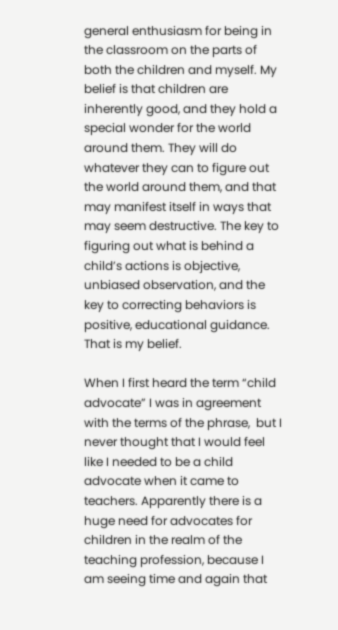general enthusiasm for being in the classroom on the parts of both the children and myself. My belief is that children are inherently good, and they hold a special wonder for the world around them. They will do whatever they can to figure out the world around them, and that may manifest itself in ways that may seem destructive. The key to figuring out what is behind a child’s actions is objective, unbiased observation, and the key to correcting behaviors is positive, educational guidance. That is my belief.

When I first heard the term “child advocate” I was in agreement with the terms of the phrase,  but I never thought that I would feel like I needed to be a child advocate when it came to teachers. Apparently there is a huge need for advocates for children in the realm of the teaching profession, because I am seeing time and again that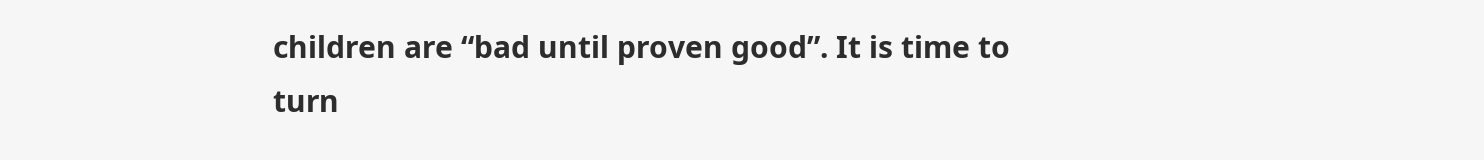children are “bad until proven good”. It is time to turn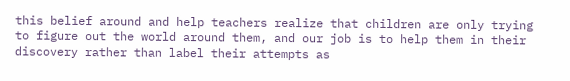this belief around and help teachers realize that children are only trying to figure out the world around them, and our job is to help them in their discovery rather than label their attempts as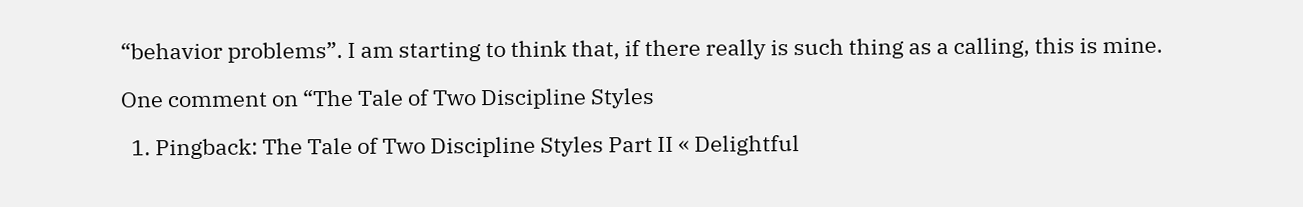“behavior problems”. I am starting to think that, if there really is such thing as a calling, this is mine.

One comment on “The Tale of Two Discipline Styles

  1. Pingback: The Tale of Two Discipline Styles Part II « Delightful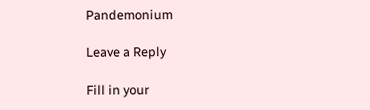Pandemonium

Leave a Reply

Fill in your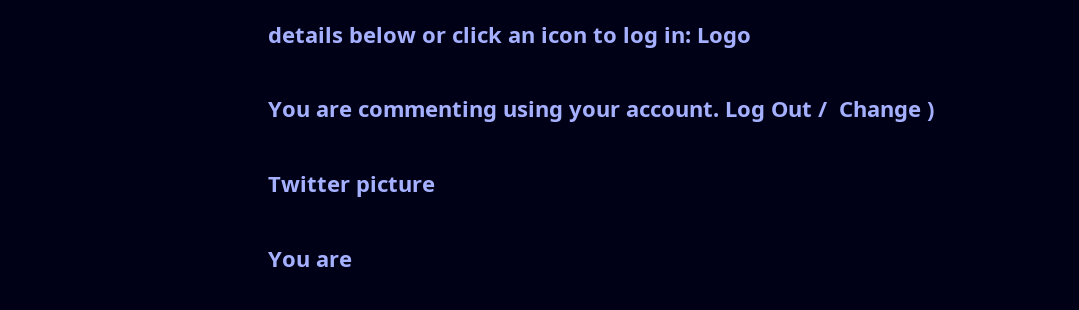details below or click an icon to log in: Logo

You are commenting using your account. Log Out /  Change )

Twitter picture

You are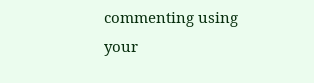commenting using your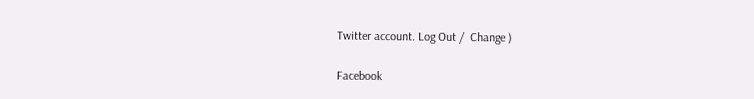Twitter account. Log Out /  Change )

Facebook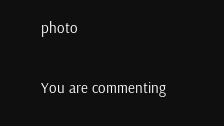photo

You are commenting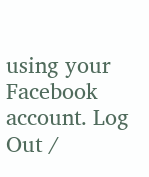using your Facebook account. Log Out /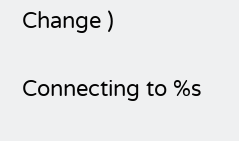Change )

Connecting to %s